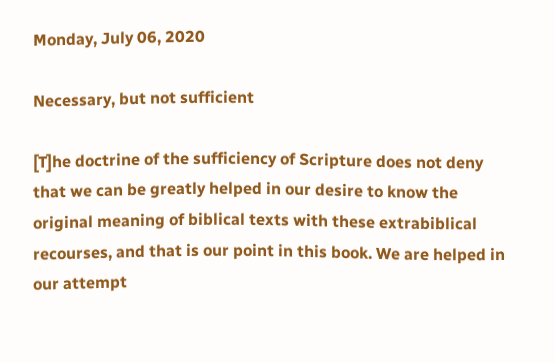Monday, July 06, 2020

Necessary, but not sufficient

[T]he doctrine of the sufficiency of Scripture does not deny that we can be greatly helped in our desire to know the original meaning of biblical texts with these extrabiblical recourses, and that is our point in this book. We are helped in our attempt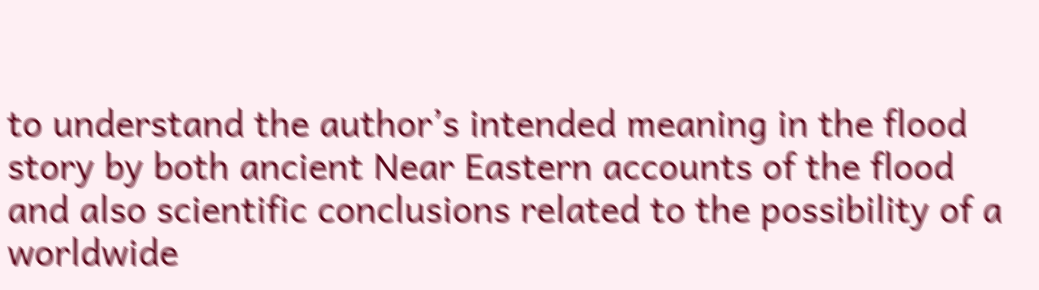to understand the author’s intended meaning in the flood story by both ancient Near Eastern accounts of the flood and also scientific conclusions related to the possibility of a worldwide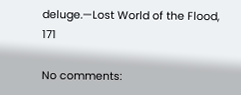deluge.—Lost World of the Flood, 171

No comments: